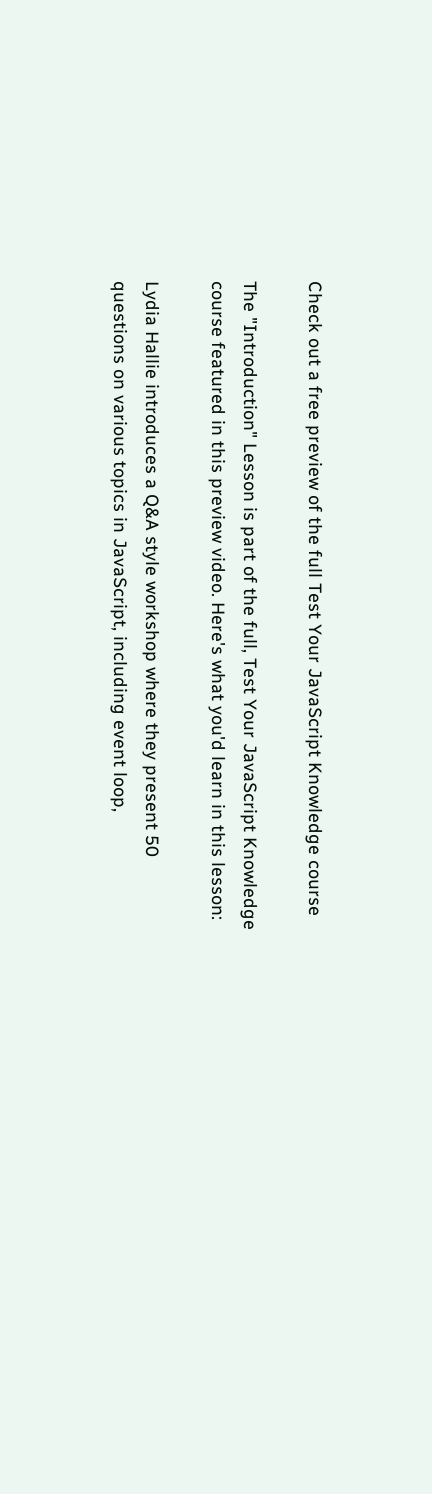Check out a free preview of the full Test Your JavaScript Knowledge course

The "Introduction" Lesson is part of the full, Test Your JavaScript Knowledge course featured in this preview video. Here's what you'd learn in this lesson:

Lydia Hallie introduces a Q&A style workshop where they present 50 questions on various topics in JavaScript, including event loop,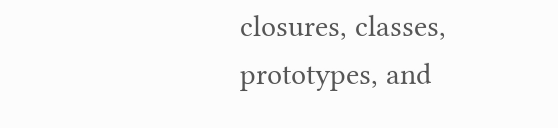closures, classes, prototypes, and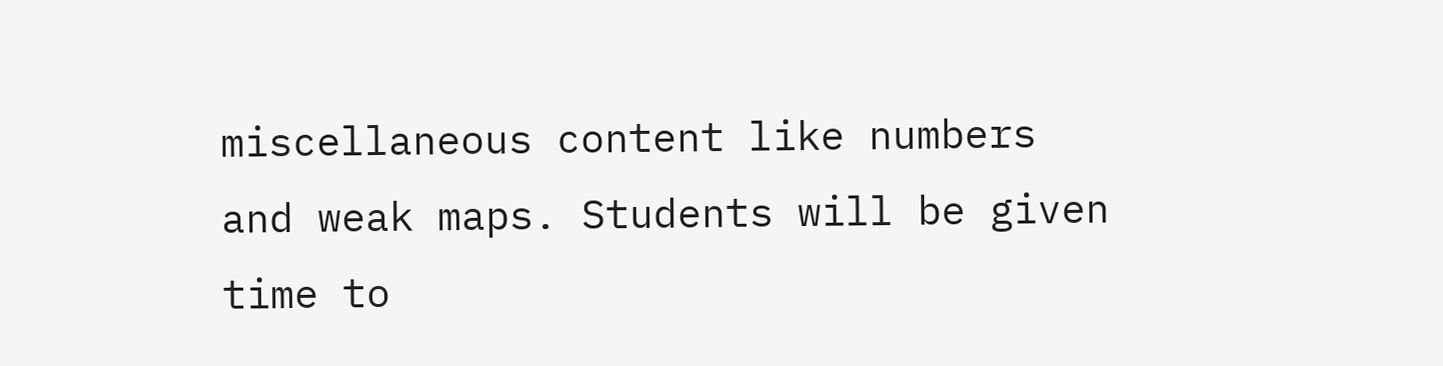miscellaneous content like numbers and weak maps. Students will be given time to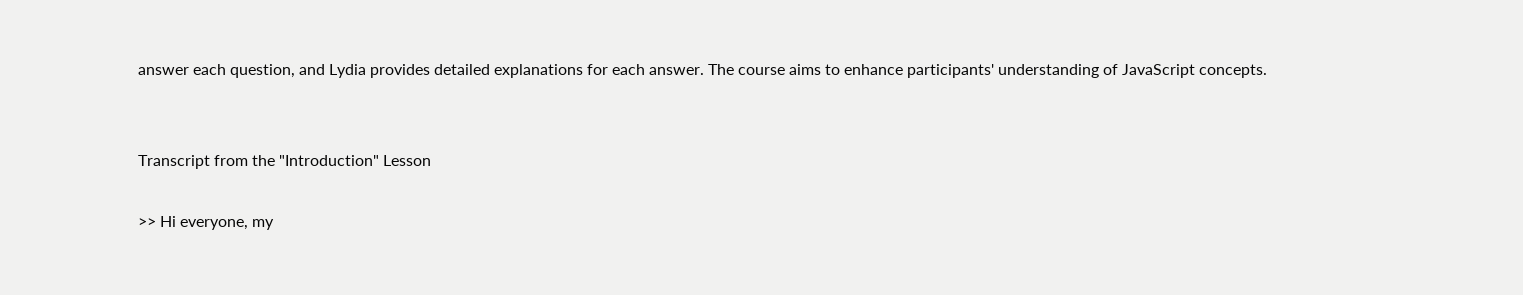answer each question, and Lydia provides detailed explanations for each answer. The course aims to enhance participants' understanding of JavaScript concepts.


Transcript from the "Introduction" Lesson

>> Hi everyone, my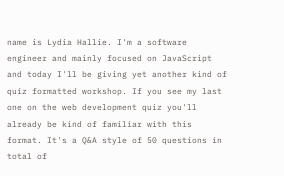name is Lydia Hallie. I'm a software engineer and mainly focused on JavaScript and today I'll be giving yet another kind of quiz formatted workshop. If you see my last one on the web development quiz you'll already be kind of familiar with this format. It's a Q&A style of 50 questions in total of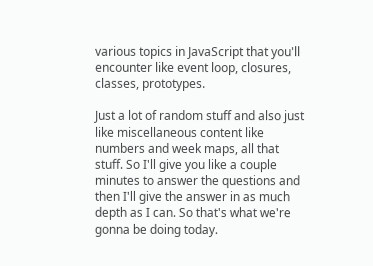various topics in JavaScript that you'll encounter like event loop, closures, classes, prototypes.

Just a lot of random stuff and also just like miscellaneous content like numbers and week maps, all that stuff. So I'll give you like a couple minutes to answer the questions and then I'll give the answer in as much depth as I can. So that's what we're gonna be doing today.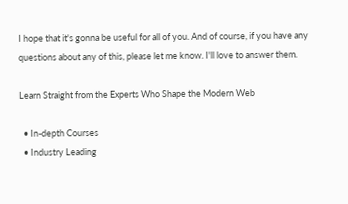I hope that it's gonna be useful for all of you. And of course, if you have any questions about any of this, please let me know. I'll love to answer them.

Learn Straight from the Experts Who Shape the Modern Web

  • In-depth Courses
  • Industry Leading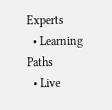Experts
  • Learning Paths
  • Live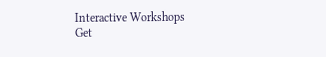Interactive Workshops
Get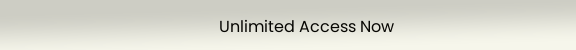Unlimited Access Now